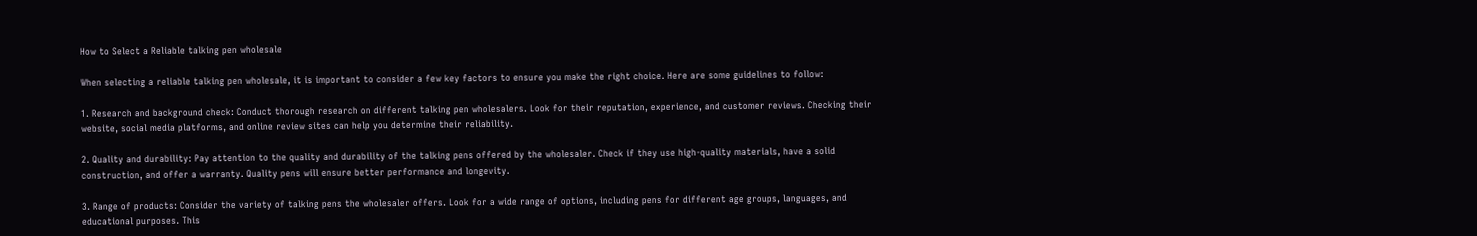How to Select a Reliable talking pen wholesale

When selecting a reliable talking pen wholesale, it is important to consider a few key factors to ensure you make the right choice. Here are some guidelines to follow:

1. Research and background check: Conduct thorough research on different talking pen wholesalers. Look for their reputation, experience, and customer reviews. Checking their website, social media platforms, and online review sites can help you determine their reliability.

2. Quality and durability: Pay attention to the quality and durability of the talking pens offered by the wholesaler. Check if they use high-quality materials, have a solid construction, and offer a warranty. Quality pens will ensure better performance and longevity.

3. Range of products: Consider the variety of talking pens the wholesaler offers. Look for a wide range of options, including pens for different age groups, languages, and educational purposes. This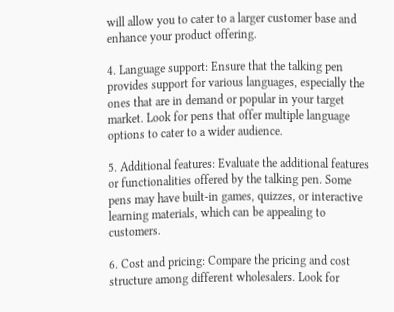will allow you to cater to a larger customer base and enhance your product offering.

4. Language support: Ensure that the talking pen provides support for various languages, especially the ones that are in demand or popular in your target market. Look for pens that offer multiple language options to cater to a wider audience.

5. Additional features: Evaluate the additional features or functionalities offered by the talking pen. Some pens may have built-in games, quizzes, or interactive learning materials, which can be appealing to customers.

6. Cost and pricing: Compare the pricing and cost structure among different wholesalers. Look for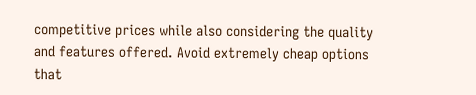competitive prices while also considering the quality and features offered. Avoid extremely cheap options that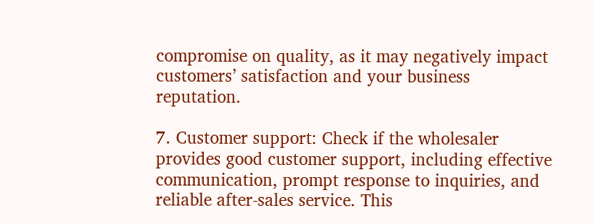compromise on quality, as it may negatively impact customers’ satisfaction and your business reputation.

7. Customer support: Check if the wholesaler provides good customer support, including effective communication, prompt response to inquiries, and reliable after-sales service. This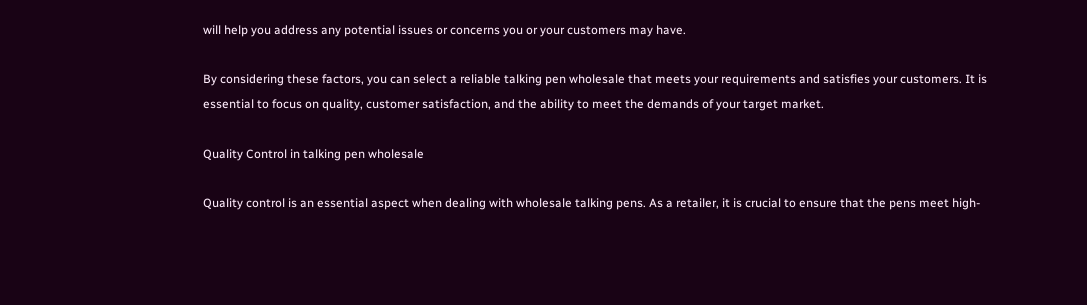will help you address any potential issues or concerns you or your customers may have.

By considering these factors, you can select a reliable talking pen wholesale that meets your requirements and satisfies your customers. It is essential to focus on quality, customer satisfaction, and the ability to meet the demands of your target market.

Quality Control in talking pen wholesale

Quality control is an essential aspect when dealing with wholesale talking pens. As a retailer, it is crucial to ensure that the pens meet high-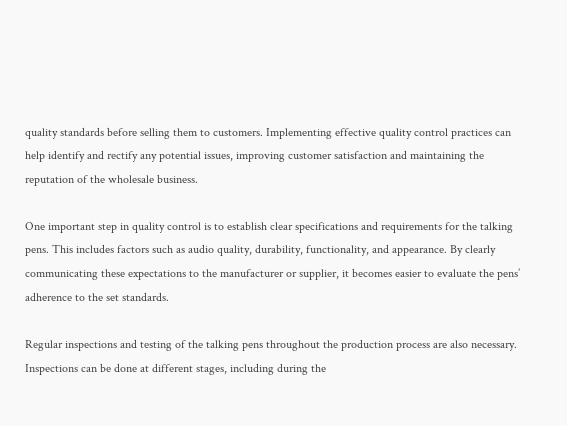quality standards before selling them to customers. Implementing effective quality control practices can help identify and rectify any potential issues, improving customer satisfaction and maintaining the reputation of the wholesale business.

One important step in quality control is to establish clear specifications and requirements for the talking pens. This includes factors such as audio quality, durability, functionality, and appearance. By clearly communicating these expectations to the manufacturer or supplier, it becomes easier to evaluate the pens’ adherence to the set standards.

Regular inspections and testing of the talking pens throughout the production process are also necessary. Inspections can be done at different stages, including during the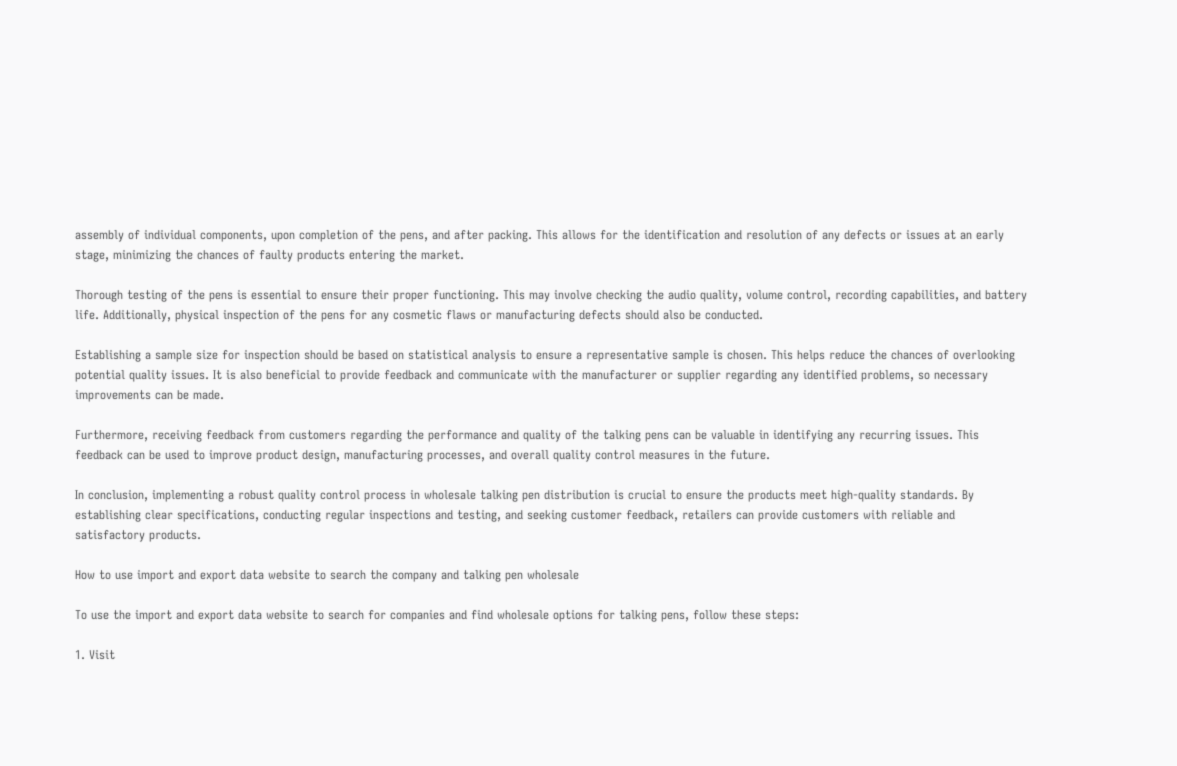assembly of individual components, upon completion of the pens, and after packing. This allows for the identification and resolution of any defects or issues at an early stage, minimizing the chances of faulty products entering the market.

Thorough testing of the pens is essential to ensure their proper functioning. This may involve checking the audio quality, volume control, recording capabilities, and battery life. Additionally, physical inspection of the pens for any cosmetic flaws or manufacturing defects should also be conducted.

Establishing a sample size for inspection should be based on statistical analysis to ensure a representative sample is chosen. This helps reduce the chances of overlooking potential quality issues. It is also beneficial to provide feedback and communicate with the manufacturer or supplier regarding any identified problems, so necessary improvements can be made.

Furthermore, receiving feedback from customers regarding the performance and quality of the talking pens can be valuable in identifying any recurring issues. This feedback can be used to improve product design, manufacturing processes, and overall quality control measures in the future.

In conclusion, implementing a robust quality control process in wholesale talking pen distribution is crucial to ensure the products meet high-quality standards. By establishing clear specifications, conducting regular inspections and testing, and seeking customer feedback, retailers can provide customers with reliable and satisfactory products.

How to use import and export data website to search the company and talking pen wholesale

To use the import and export data website to search for companies and find wholesale options for talking pens, follow these steps:

1. Visit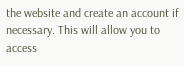the website and create an account if necessary. This will allow you to access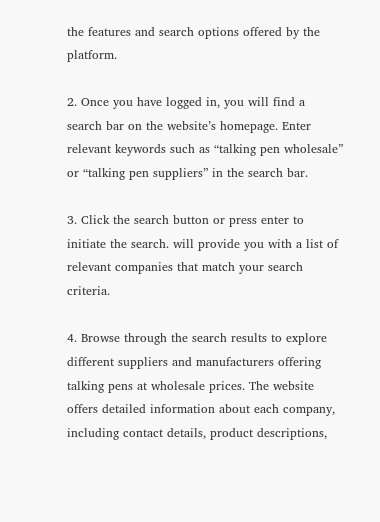the features and search options offered by the platform.

2. Once you have logged in, you will find a search bar on the website’s homepage. Enter relevant keywords such as “talking pen wholesale” or “talking pen suppliers” in the search bar.

3. Click the search button or press enter to initiate the search. will provide you with a list of relevant companies that match your search criteria.

4. Browse through the search results to explore different suppliers and manufacturers offering talking pens at wholesale prices. The website offers detailed information about each company, including contact details, product descriptions,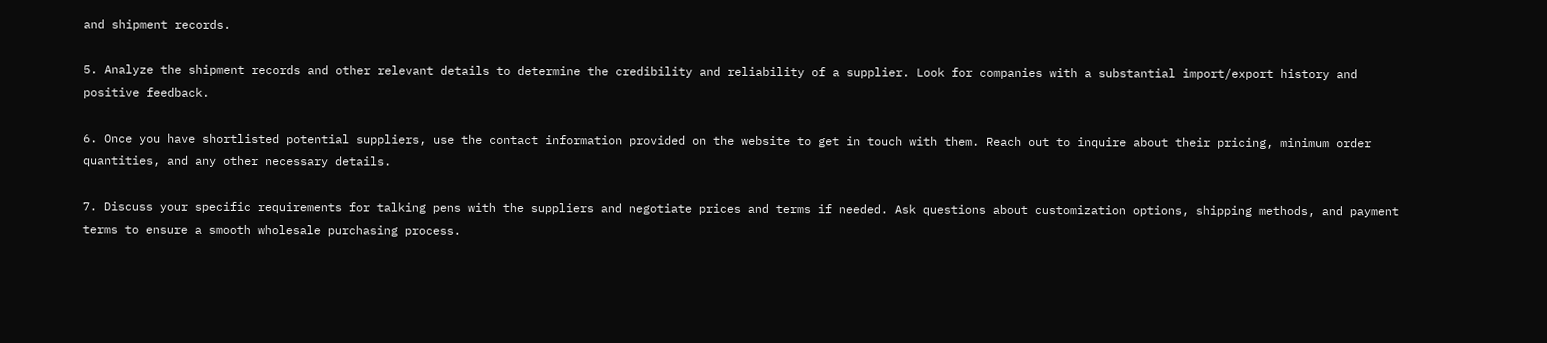and shipment records.

5. Analyze the shipment records and other relevant details to determine the credibility and reliability of a supplier. Look for companies with a substantial import/export history and positive feedback.

6. Once you have shortlisted potential suppliers, use the contact information provided on the website to get in touch with them. Reach out to inquire about their pricing, minimum order quantities, and any other necessary details.

7. Discuss your specific requirements for talking pens with the suppliers and negotiate prices and terms if needed. Ask questions about customization options, shipping methods, and payment terms to ensure a smooth wholesale purchasing process.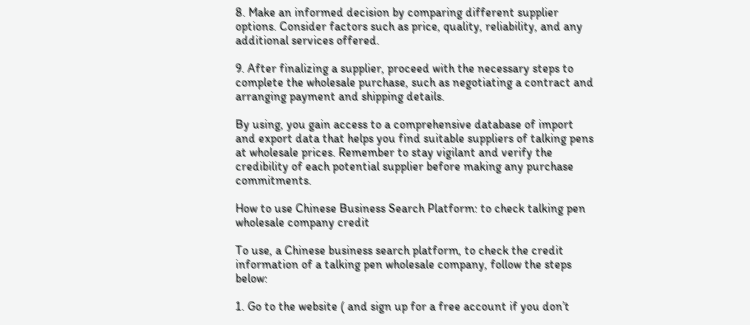8. Make an informed decision by comparing different supplier options. Consider factors such as price, quality, reliability, and any additional services offered.

9. After finalizing a supplier, proceed with the necessary steps to complete the wholesale purchase, such as negotiating a contract and arranging payment and shipping details.

By using, you gain access to a comprehensive database of import and export data that helps you find suitable suppliers of talking pens at wholesale prices. Remember to stay vigilant and verify the credibility of each potential supplier before making any purchase commitments.

How to use Chinese Business Search Platform: to check talking pen wholesale company credit

To use, a Chinese business search platform, to check the credit information of a talking pen wholesale company, follow the steps below:

1. Go to the website ( and sign up for a free account if you don’t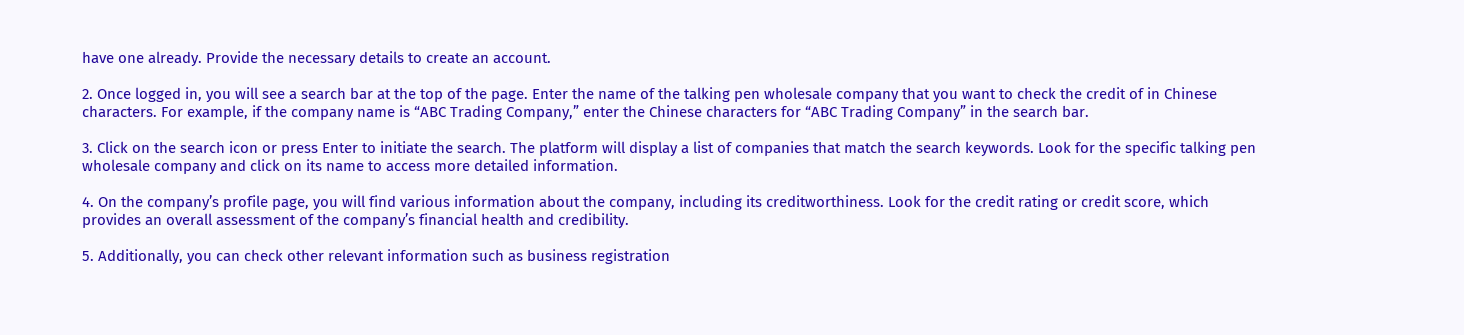have one already. Provide the necessary details to create an account.

2. Once logged in, you will see a search bar at the top of the page. Enter the name of the talking pen wholesale company that you want to check the credit of in Chinese characters. For example, if the company name is “ABC Trading Company,” enter the Chinese characters for “ABC Trading Company” in the search bar.

3. Click on the search icon or press Enter to initiate the search. The platform will display a list of companies that match the search keywords. Look for the specific talking pen wholesale company and click on its name to access more detailed information.

4. On the company’s profile page, you will find various information about the company, including its creditworthiness. Look for the credit rating or credit score, which provides an overall assessment of the company’s financial health and credibility.

5. Additionally, you can check other relevant information such as business registration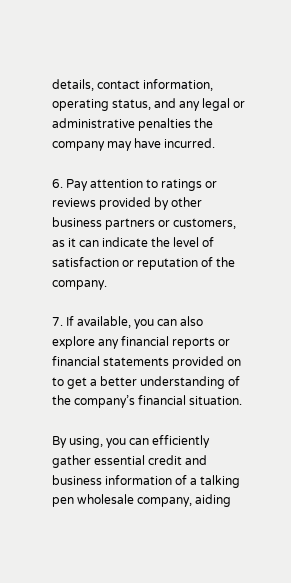details, contact information, operating status, and any legal or administrative penalties the company may have incurred.

6. Pay attention to ratings or reviews provided by other business partners or customers, as it can indicate the level of satisfaction or reputation of the company.

7. If available, you can also explore any financial reports or financial statements provided on to get a better understanding of the company’s financial situation.

By using, you can efficiently gather essential credit and business information of a talking pen wholesale company, aiding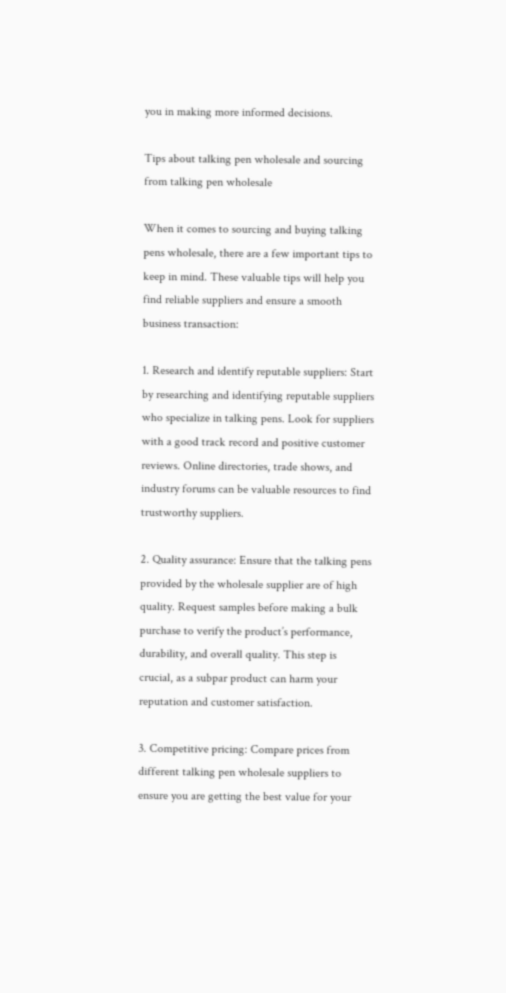you in making more informed decisions.

Tips about talking pen wholesale and sourcing from talking pen wholesale

When it comes to sourcing and buying talking pens wholesale, there are a few important tips to keep in mind. These valuable tips will help you find reliable suppliers and ensure a smooth business transaction:

1. Research and identify reputable suppliers: Start by researching and identifying reputable suppliers who specialize in talking pens. Look for suppliers with a good track record and positive customer reviews. Online directories, trade shows, and industry forums can be valuable resources to find trustworthy suppliers.

2. Quality assurance: Ensure that the talking pens provided by the wholesale supplier are of high quality. Request samples before making a bulk purchase to verify the product’s performance, durability, and overall quality. This step is crucial, as a subpar product can harm your reputation and customer satisfaction.

3. Competitive pricing: Compare prices from different talking pen wholesale suppliers to ensure you are getting the best value for your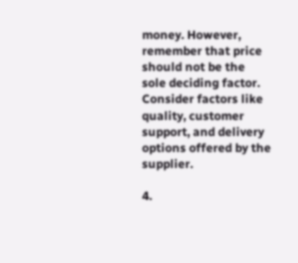money. However, remember that price should not be the sole deciding factor. Consider factors like quality, customer support, and delivery options offered by the supplier.

4.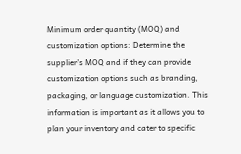Minimum order quantity (MOQ) and customization options: Determine the supplier’s MOQ and if they can provide customization options such as branding, packaging, or language customization. This information is important as it allows you to plan your inventory and cater to specific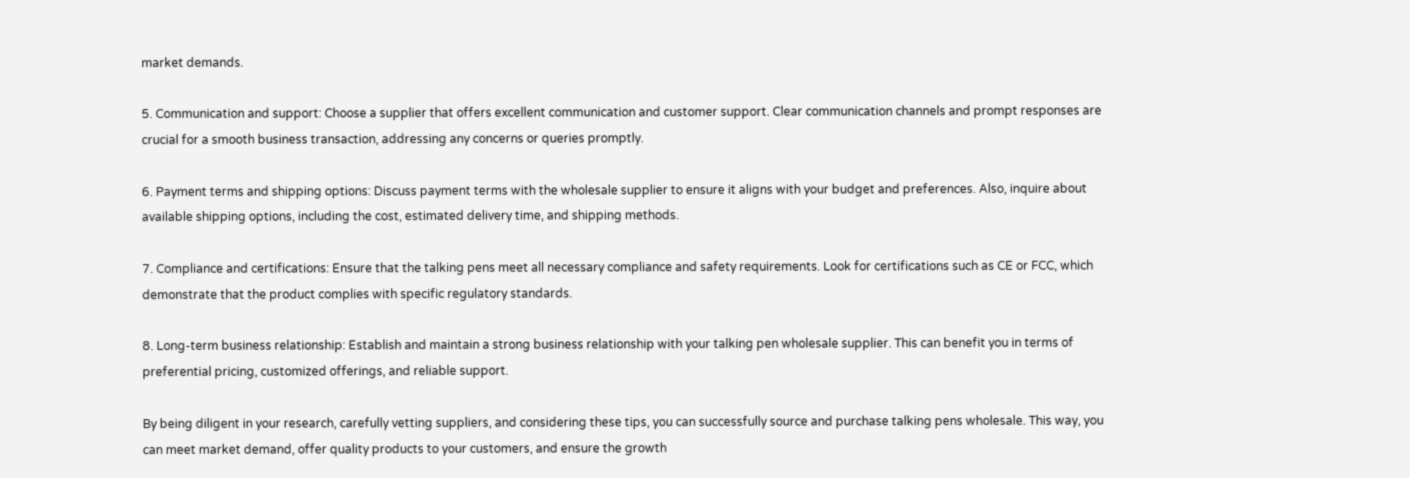market demands.

5. Communication and support: Choose a supplier that offers excellent communication and customer support. Clear communication channels and prompt responses are crucial for a smooth business transaction, addressing any concerns or queries promptly.

6. Payment terms and shipping options: Discuss payment terms with the wholesale supplier to ensure it aligns with your budget and preferences. Also, inquire about available shipping options, including the cost, estimated delivery time, and shipping methods.

7. Compliance and certifications: Ensure that the talking pens meet all necessary compliance and safety requirements. Look for certifications such as CE or FCC, which demonstrate that the product complies with specific regulatory standards.

8. Long-term business relationship: Establish and maintain a strong business relationship with your talking pen wholesale supplier. This can benefit you in terms of preferential pricing, customized offerings, and reliable support.

By being diligent in your research, carefully vetting suppliers, and considering these tips, you can successfully source and purchase talking pens wholesale. This way, you can meet market demand, offer quality products to your customers, and ensure the growth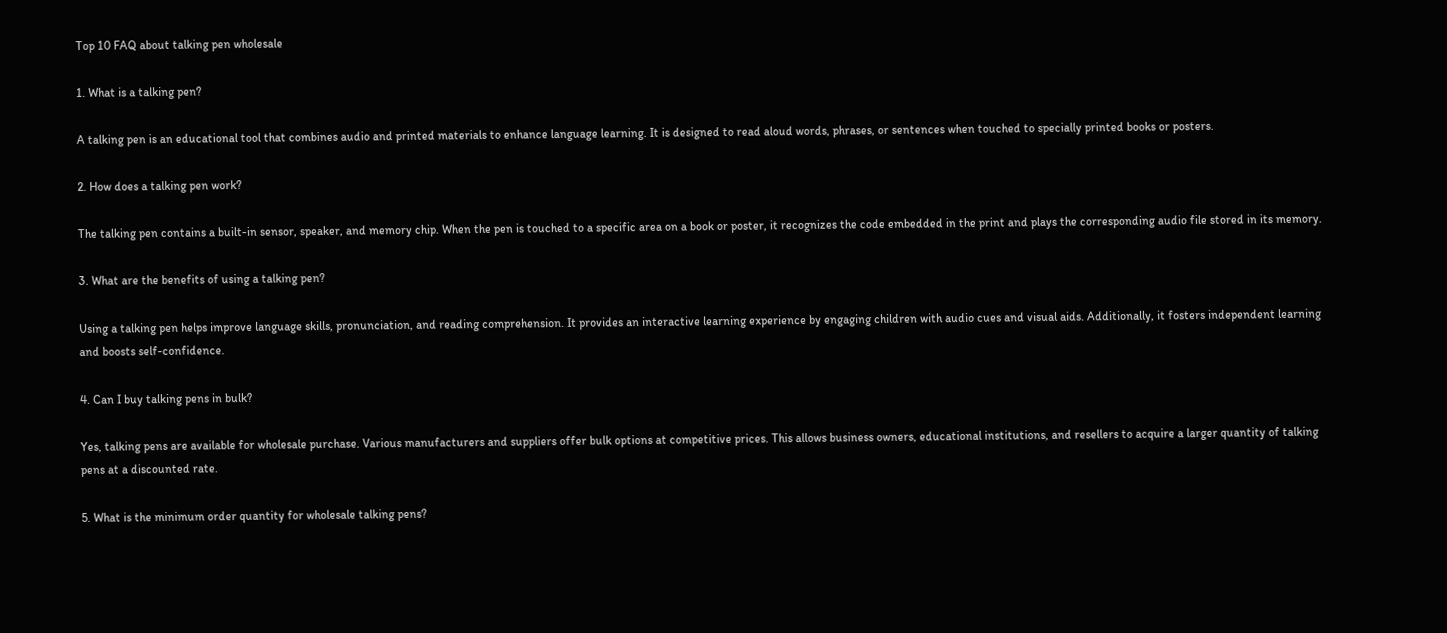Top 10 FAQ about talking pen wholesale

1. What is a talking pen?

A talking pen is an educational tool that combines audio and printed materials to enhance language learning. It is designed to read aloud words, phrases, or sentences when touched to specially printed books or posters.

2. How does a talking pen work?

The talking pen contains a built-in sensor, speaker, and memory chip. When the pen is touched to a specific area on a book or poster, it recognizes the code embedded in the print and plays the corresponding audio file stored in its memory.

3. What are the benefits of using a talking pen?

Using a talking pen helps improve language skills, pronunciation, and reading comprehension. It provides an interactive learning experience by engaging children with audio cues and visual aids. Additionally, it fosters independent learning and boosts self-confidence.

4. Can I buy talking pens in bulk?

Yes, talking pens are available for wholesale purchase. Various manufacturers and suppliers offer bulk options at competitive prices. This allows business owners, educational institutions, and resellers to acquire a larger quantity of talking pens at a discounted rate.

5. What is the minimum order quantity for wholesale talking pens?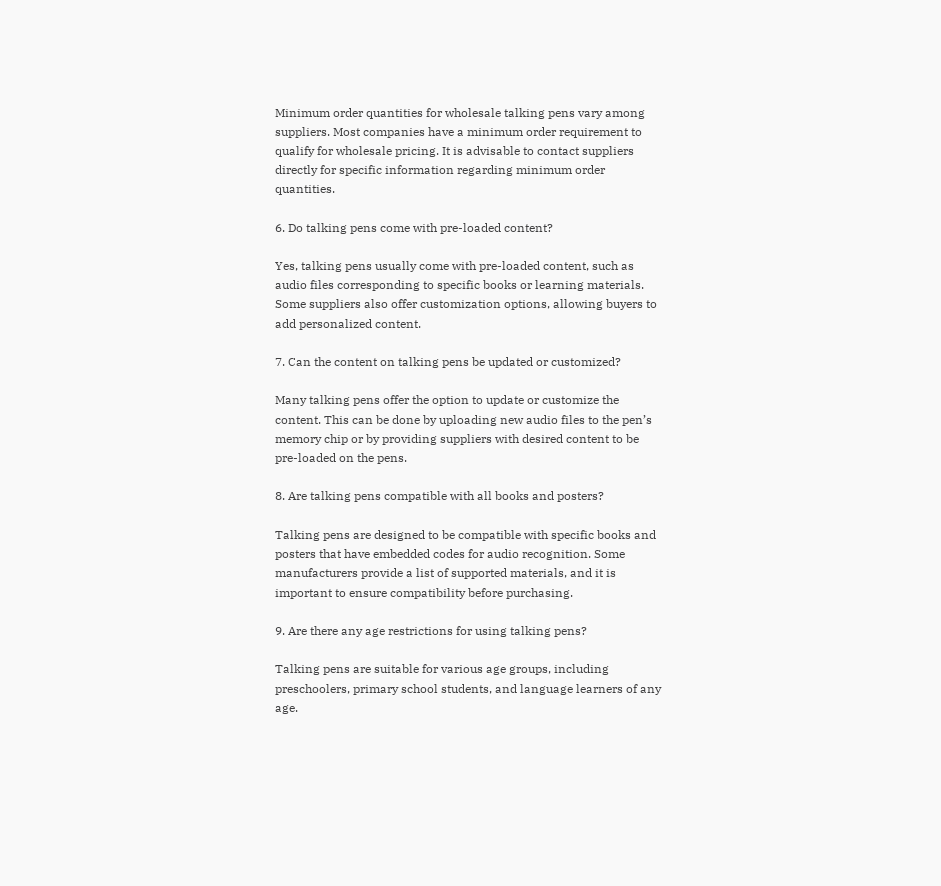Minimum order quantities for wholesale talking pens vary among suppliers. Most companies have a minimum order requirement to qualify for wholesale pricing. It is advisable to contact suppliers directly for specific information regarding minimum order quantities.

6. Do talking pens come with pre-loaded content?

Yes, talking pens usually come with pre-loaded content, such as audio files corresponding to specific books or learning materials. Some suppliers also offer customization options, allowing buyers to add personalized content.

7. Can the content on talking pens be updated or customized?

Many talking pens offer the option to update or customize the content. This can be done by uploading new audio files to the pen’s memory chip or by providing suppliers with desired content to be pre-loaded on the pens.

8. Are talking pens compatible with all books and posters?

Talking pens are designed to be compatible with specific books and posters that have embedded codes for audio recognition. Some manufacturers provide a list of supported materials, and it is important to ensure compatibility before purchasing.

9. Are there any age restrictions for using talking pens?

Talking pens are suitable for various age groups, including preschoolers, primary school students, and language learners of any age.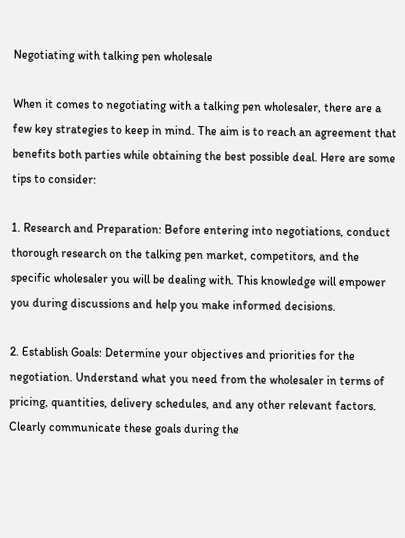Negotiating with talking pen wholesale

When it comes to negotiating with a talking pen wholesaler, there are a few key strategies to keep in mind. The aim is to reach an agreement that benefits both parties while obtaining the best possible deal. Here are some tips to consider:

1. Research and Preparation: Before entering into negotiations, conduct thorough research on the talking pen market, competitors, and the specific wholesaler you will be dealing with. This knowledge will empower you during discussions and help you make informed decisions.

2. Establish Goals: Determine your objectives and priorities for the negotiation. Understand what you need from the wholesaler in terms of pricing, quantities, delivery schedules, and any other relevant factors. Clearly communicate these goals during the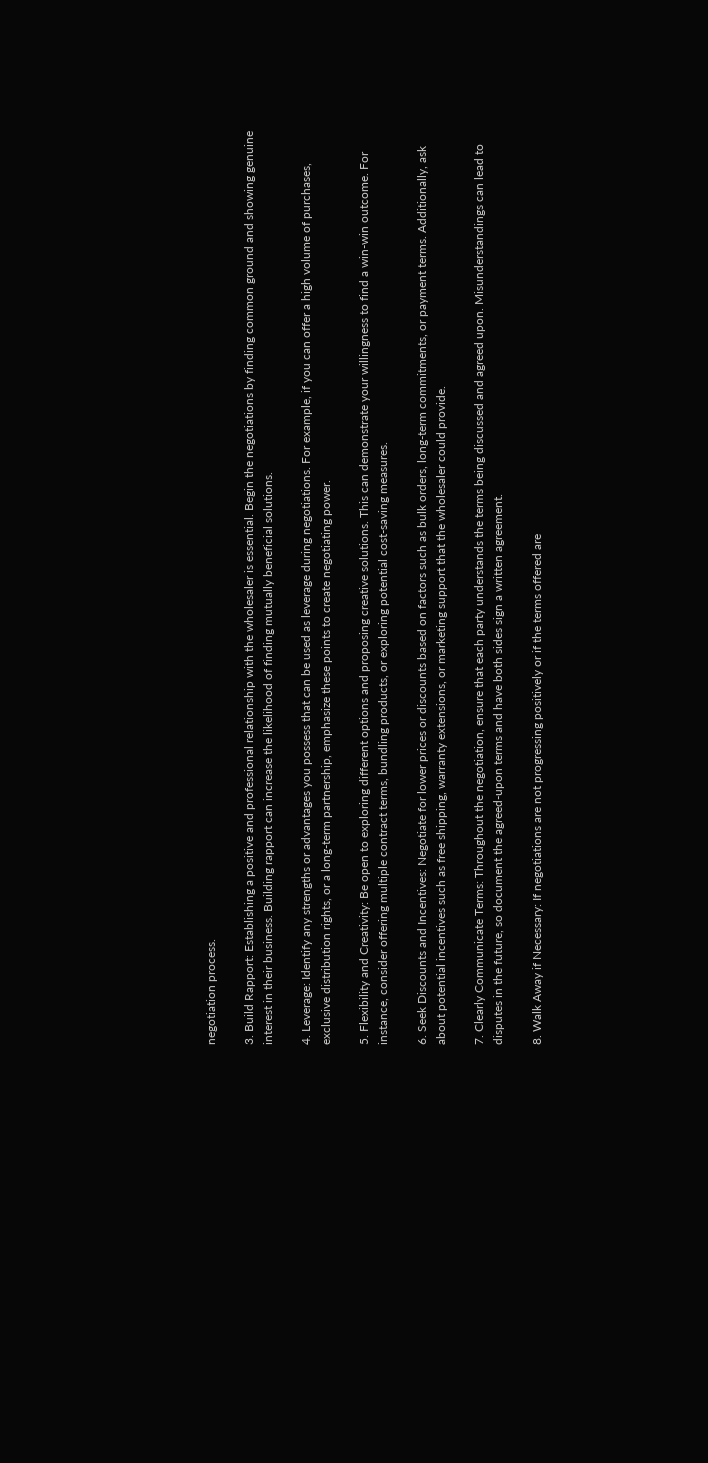negotiation process.

3. Build Rapport: Establishing a positive and professional relationship with the wholesaler is essential. Begin the negotiations by finding common ground and showing genuine interest in their business. Building rapport can increase the likelihood of finding mutually beneficial solutions.

4. Leverage: Identify any strengths or advantages you possess that can be used as leverage during negotiations. For example, if you can offer a high volume of purchases, exclusive distribution rights, or a long-term partnership, emphasize these points to create negotiating power.

5. Flexibility and Creativity: Be open to exploring different options and proposing creative solutions. This can demonstrate your willingness to find a win-win outcome. For instance, consider offering multiple contract terms, bundling products, or exploring potential cost-saving measures.

6. Seek Discounts and Incentives: Negotiate for lower prices or discounts based on factors such as bulk orders, long-term commitments, or payment terms. Additionally, ask about potential incentives such as free shipping, warranty extensions, or marketing support that the wholesaler could provide.

7. Clearly Communicate Terms: Throughout the negotiation, ensure that each party understands the terms being discussed and agreed upon. Misunderstandings can lead to disputes in the future, so document the agreed-upon terms and have both sides sign a written agreement.

8. Walk Away if Necessary: If negotiations are not progressing positively or if the terms offered are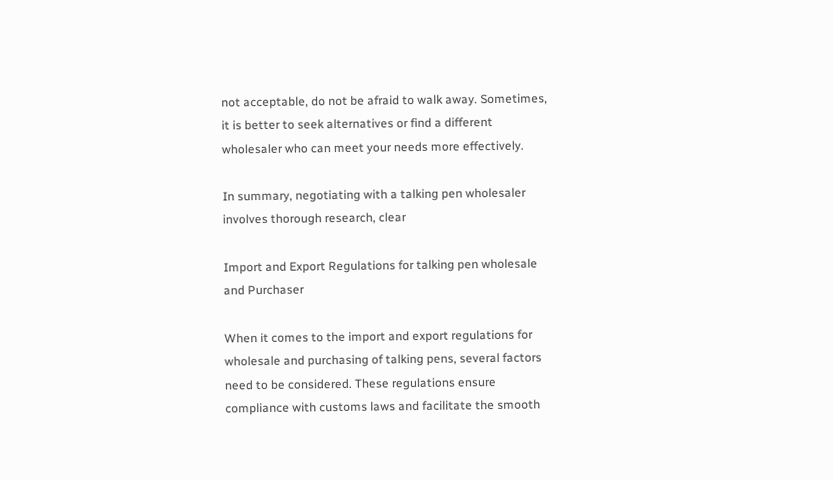not acceptable, do not be afraid to walk away. Sometimes, it is better to seek alternatives or find a different wholesaler who can meet your needs more effectively.

In summary, negotiating with a talking pen wholesaler involves thorough research, clear

Import and Export Regulations for talking pen wholesale and Purchaser

When it comes to the import and export regulations for wholesale and purchasing of talking pens, several factors need to be considered. These regulations ensure compliance with customs laws and facilitate the smooth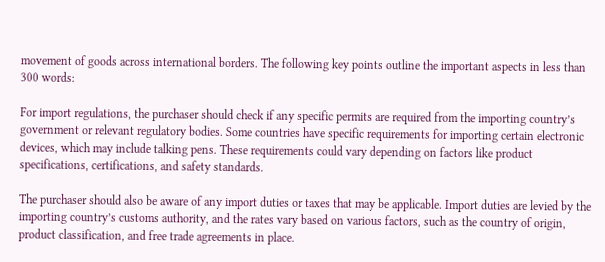movement of goods across international borders. The following key points outline the important aspects in less than 300 words:

For import regulations, the purchaser should check if any specific permits are required from the importing country’s government or relevant regulatory bodies. Some countries have specific requirements for importing certain electronic devices, which may include talking pens. These requirements could vary depending on factors like product specifications, certifications, and safety standards.

The purchaser should also be aware of any import duties or taxes that may be applicable. Import duties are levied by the importing country’s customs authority, and the rates vary based on various factors, such as the country of origin, product classification, and free trade agreements in place.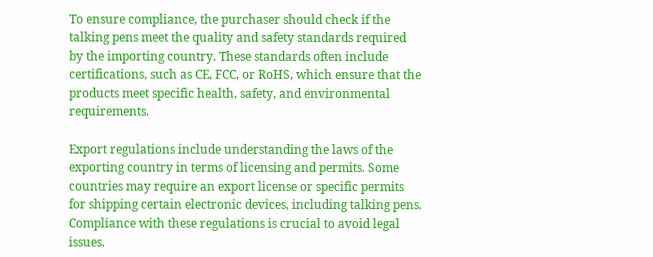To ensure compliance, the purchaser should check if the talking pens meet the quality and safety standards required by the importing country. These standards often include certifications, such as CE, FCC, or RoHS, which ensure that the products meet specific health, safety, and environmental requirements.

Export regulations include understanding the laws of the exporting country in terms of licensing and permits. Some countries may require an export license or specific permits for shipping certain electronic devices, including talking pens. Compliance with these regulations is crucial to avoid legal issues.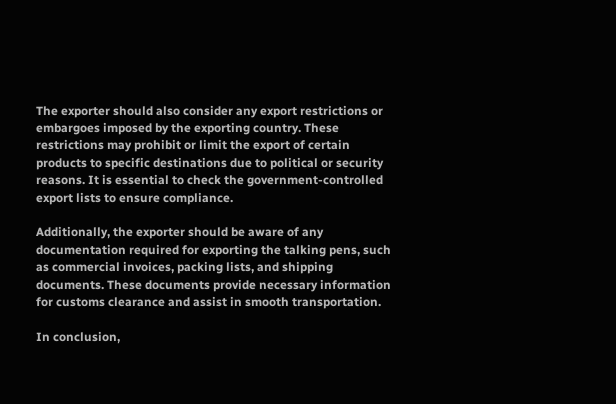The exporter should also consider any export restrictions or embargoes imposed by the exporting country. These restrictions may prohibit or limit the export of certain products to specific destinations due to political or security reasons. It is essential to check the government-controlled export lists to ensure compliance.

Additionally, the exporter should be aware of any documentation required for exporting the talking pens, such as commercial invoices, packing lists, and shipping documents. These documents provide necessary information for customs clearance and assist in smooth transportation.

In conclusion,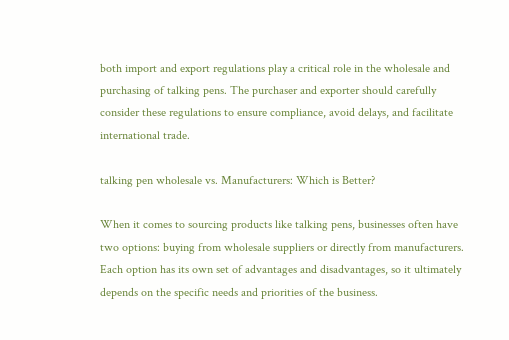both import and export regulations play a critical role in the wholesale and purchasing of talking pens. The purchaser and exporter should carefully consider these regulations to ensure compliance, avoid delays, and facilitate international trade.

talking pen wholesale vs. Manufacturers: Which is Better?

When it comes to sourcing products like talking pens, businesses often have two options: buying from wholesale suppliers or directly from manufacturers. Each option has its own set of advantages and disadvantages, so it ultimately depends on the specific needs and priorities of the business.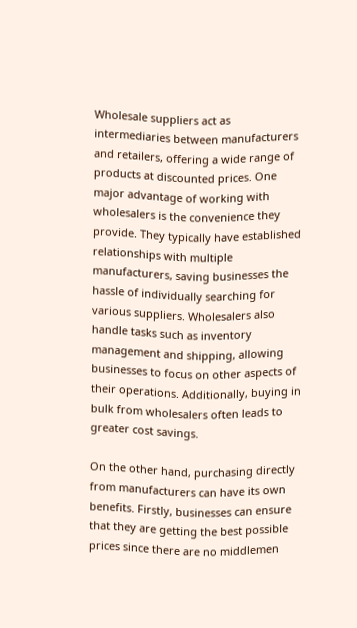Wholesale suppliers act as intermediaries between manufacturers and retailers, offering a wide range of products at discounted prices. One major advantage of working with wholesalers is the convenience they provide. They typically have established relationships with multiple manufacturers, saving businesses the hassle of individually searching for various suppliers. Wholesalers also handle tasks such as inventory management and shipping, allowing businesses to focus on other aspects of their operations. Additionally, buying in bulk from wholesalers often leads to greater cost savings.

On the other hand, purchasing directly from manufacturers can have its own benefits. Firstly, businesses can ensure that they are getting the best possible prices since there are no middlemen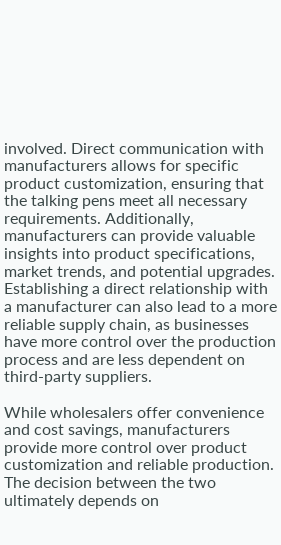involved. Direct communication with manufacturers allows for specific product customization, ensuring that the talking pens meet all necessary requirements. Additionally, manufacturers can provide valuable insights into product specifications, market trends, and potential upgrades. Establishing a direct relationship with a manufacturer can also lead to a more reliable supply chain, as businesses have more control over the production process and are less dependent on third-party suppliers.

While wholesalers offer convenience and cost savings, manufacturers provide more control over product customization and reliable production. The decision between the two ultimately depends on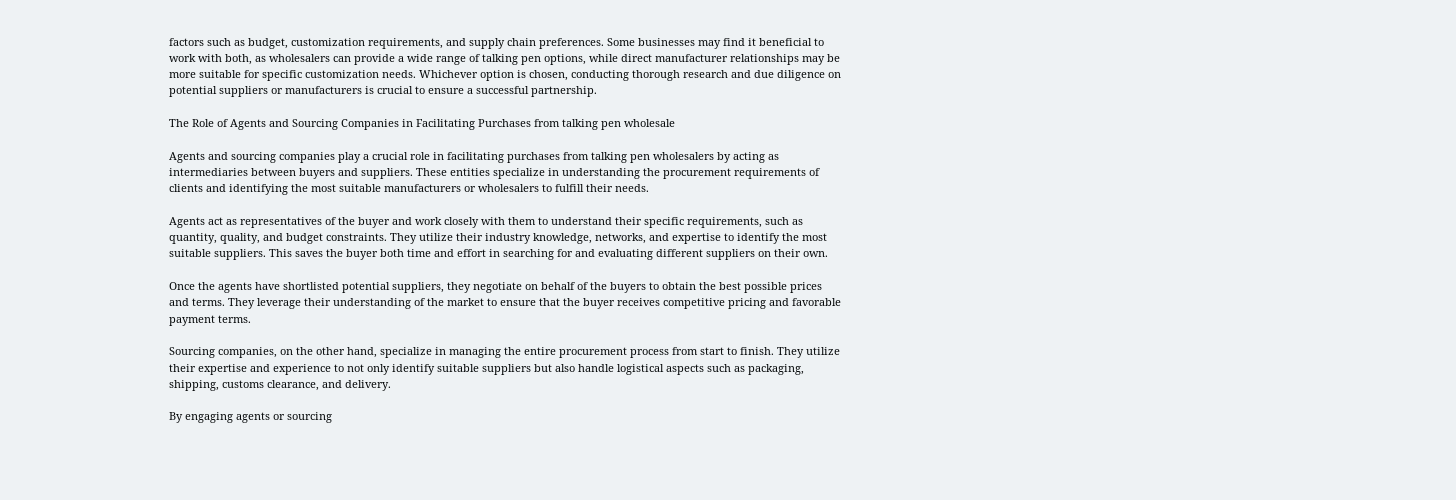factors such as budget, customization requirements, and supply chain preferences. Some businesses may find it beneficial to work with both, as wholesalers can provide a wide range of talking pen options, while direct manufacturer relationships may be more suitable for specific customization needs. Whichever option is chosen, conducting thorough research and due diligence on potential suppliers or manufacturers is crucial to ensure a successful partnership.

The Role of Agents and Sourcing Companies in Facilitating Purchases from talking pen wholesale

Agents and sourcing companies play a crucial role in facilitating purchases from talking pen wholesalers by acting as intermediaries between buyers and suppliers. These entities specialize in understanding the procurement requirements of clients and identifying the most suitable manufacturers or wholesalers to fulfill their needs.

Agents act as representatives of the buyer and work closely with them to understand their specific requirements, such as quantity, quality, and budget constraints. They utilize their industry knowledge, networks, and expertise to identify the most suitable suppliers. This saves the buyer both time and effort in searching for and evaluating different suppliers on their own.

Once the agents have shortlisted potential suppliers, they negotiate on behalf of the buyers to obtain the best possible prices and terms. They leverage their understanding of the market to ensure that the buyer receives competitive pricing and favorable payment terms.

Sourcing companies, on the other hand, specialize in managing the entire procurement process from start to finish. They utilize their expertise and experience to not only identify suitable suppliers but also handle logistical aspects such as packaging, shipping, customs clearance, and delivery.

By engaging agents or sourcing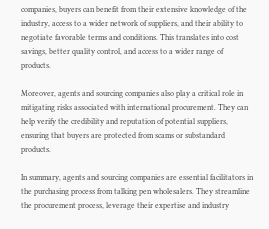companies, buyers can benefit from their extensive knowledge of the industry, access to a wider network of suppliers, and their ability to negotiate favorable terms and conditions. This translates into cost savings, better quality control, and access to a wider range of products.

Moreover, agents and sourcing companies also play a critical role in mitigating risks associated with international procurement. They can help verify the credibility and reputation of potential suppliers, ensuring that buyers are protected from scams or substandard products.

In summary, agents and sourcing companies are essential facilitators in the purchasing process from talking pen wholesalers. They streamline the procurement process, leverage their expertise and industry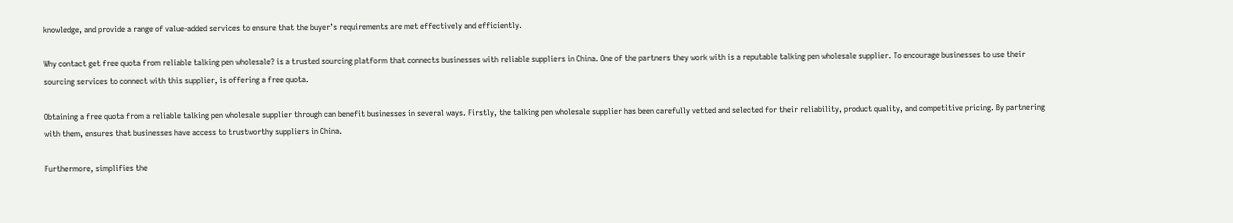knowledge, and provide a range of value-added services to ensure that the buyer’s requirements are met effectively and efficiently.

Why contact get free quota from reliable talking pen wholesale? is a trusted sourcing platform that connects businesses with reliable suppliers in China. One of the partners they work with is a reputable talking pen wholesale supplier. To encourage businesses to use their sourcing services to connect with this supplier, is offering a free quota.

Obtaining a free quota from a reliable talking pen wholesale supplier through can benefit businesses in several ways. Firstly, the talking pen wholesale supplier has been carefully vetted and selected for their reliability, product quality, and competitive pricing. By partnering with them, ensures that businesses have access to trustworthy suppliers in China.

Furthermore, simplifies the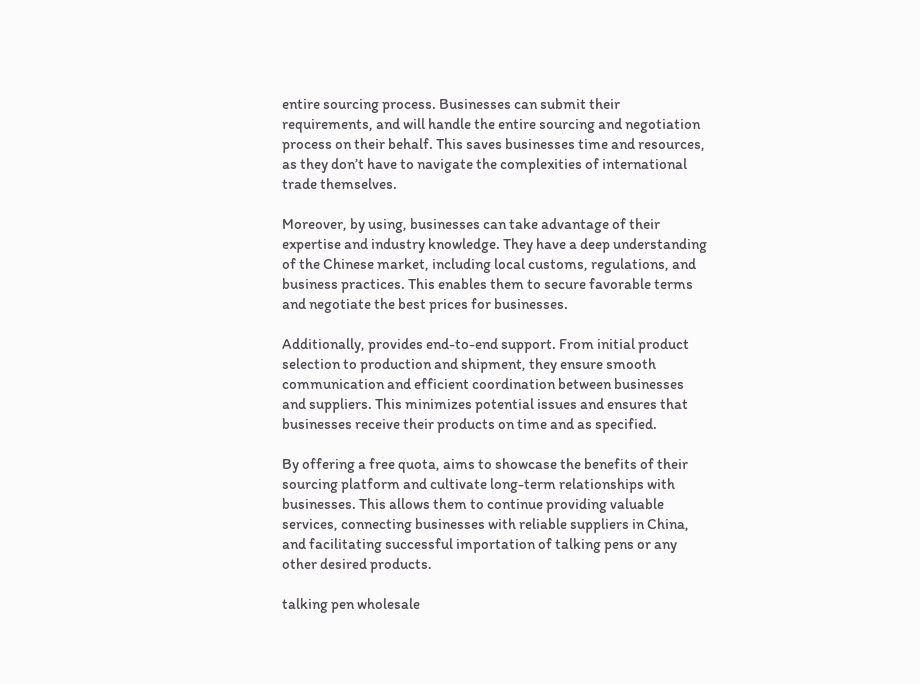entire sourcing process. Businesses can submit their requirements, and will handle the entire sourcing and negotiation process on their behalf. This saves businesses time and resources, as they don’t have to navigate the complexities of international trade themselves.

Moreover, by using, businesses can take advantage of their expertise and industry knowledge. They have a deep understanding of the Chinese market, including local customs, regulations, and business practices. This enables them to secure favorable terms and negotiate the best prices for businesses.

Additionally, provides end-to-end support. From initial product selection to production and shipment, they ensure smooth communication and efficient coordination between businesses and suppliers. This minimizes potential issues and ensures that businesses receive their products on time and as specified.

By offering a free quota, aims to showcase the benefits of their sourcing platform and cultivate long-term relationships with businesses. This allows them to continue providing valuable services, connecting businesses with reliable suppliers in China, and facilitating successful importation of talking pens or any other desired products.

talking pen wholesale